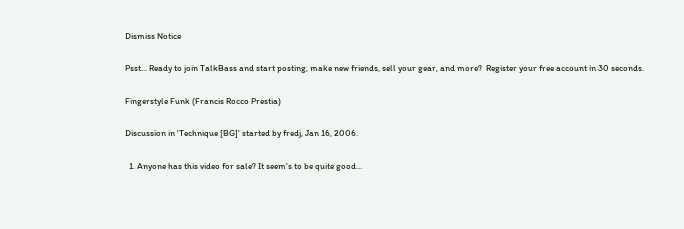Dismiss Notice

Psst... Ready to join TalkBass and start posting, make new friends, sell your gear, and more?  Register your free account in 30 seconds.

Fingerstyle Funk (Francis Rocco Prestia)

Discussion in 'Technique [BG]' started by fredj, Jan 16, 2006.

  1. Anyone has this video for sale? It seem's to be quite good...